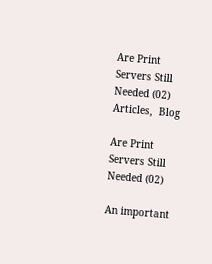Are Print Servers Still Needed (02)
Articles,  Blog

Are Print Servers Still Needed (02)

An important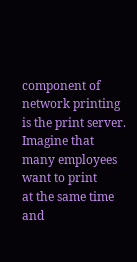component of network printing
is the print server. Imagine that many employees want to print
at the same time and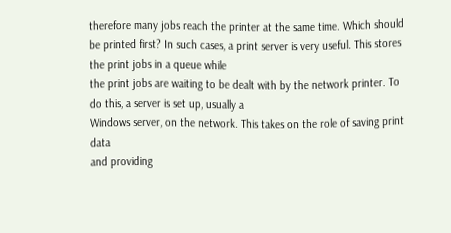therefore many jobs reach the printer at the same time. Which should be printed first? In such cases, a print server is very useful. This stores the print jobs in a queue while
the print jobs are waiting to be dealt with by the network printer. To do this, a server is set up, usually a
Windows server, on the network. This takes on the role of saving print data
and providing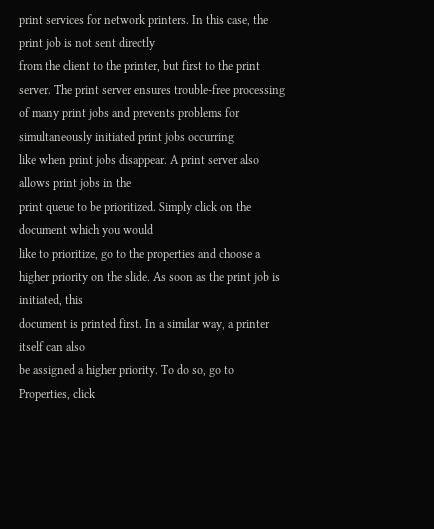print services for network printers. In this case, the print job is not sent directly
from the client to the printer, but first to the print server. The print server ensures trouble-free processing
of many print jobs and prevents problems for simultaneously initiated print jobs occurring
like when print jobs disappear. A print server also allows print jobs in the
print queue to be prioritized. Simply click on the document which you would
like to prioritize, go to the properties and choose a higher priority on the slide. As soon as the print job is initiated, this
document is printed first. In a similar way, a printer itself can also
be assigned a higher priority. To do so, go to Properties, click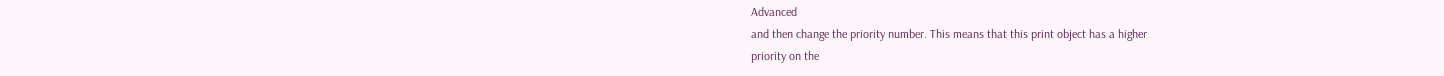Advanced
and then change the priority number. This means that this print object has a higher
priority on the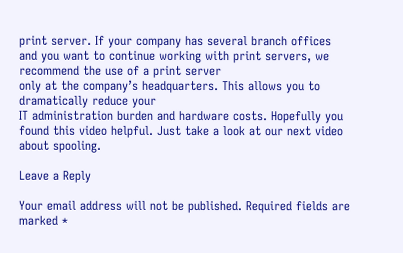print server. If your company has several branch offices
and you want to continue working with print servers, we recommend the use of a print server
only at the company’s headquarters. This allows you to dramatically reduce your
IT administration burden and hardware costs. Hopefully you found this video helpful. Just take a look at our next video about spooling.

Leave a Reply

Your email address will not be published. Required fields are marked *